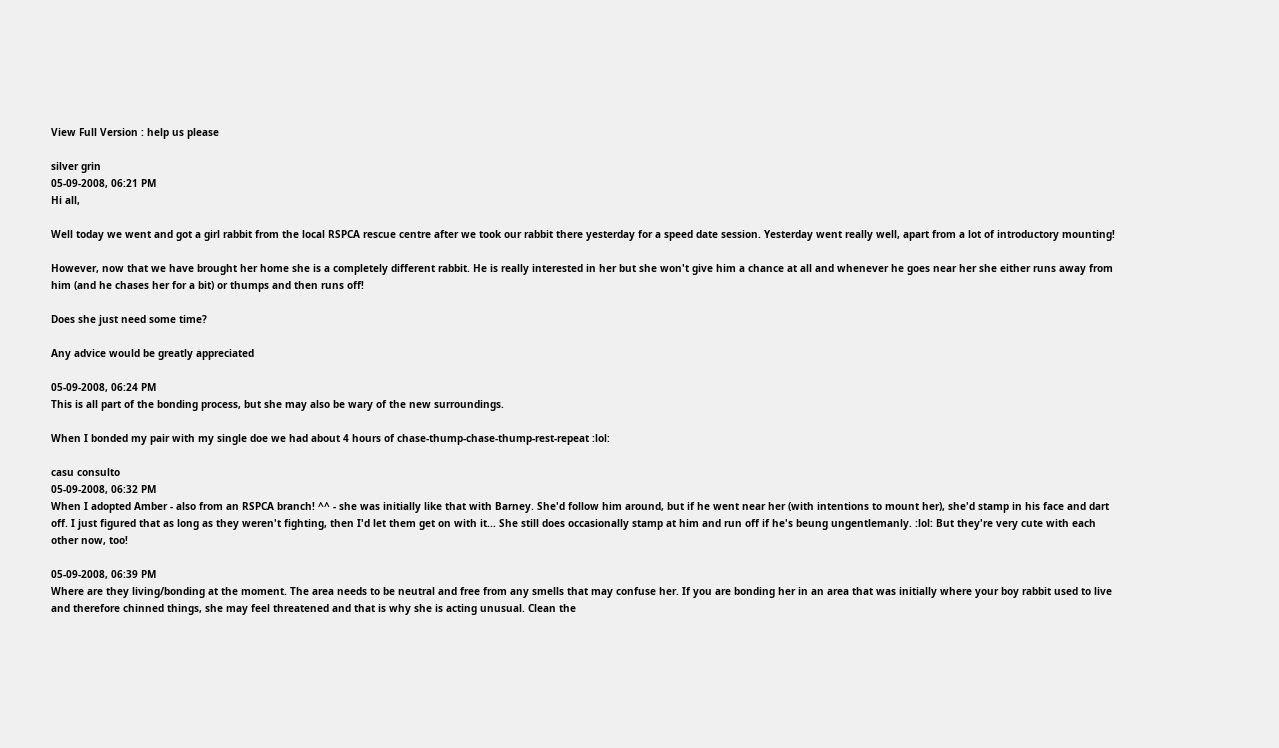View Full Version : help us please

silver grin
05-09-2008, 06:21 PM
Hi all,

Well today we went and got a girl rabbit from the local RSPCA rescue centre after we took our rabbit there yesterday for a speed date session. Yesterday went really well, apart from a lot of introductory mounting!

However, now that we have brought her home she is a completely different rabbit. He is really interested in her but she won't give him a chance at all and whenever he goes near her she either runs away from him (and he chases her for a bit) or thumps and then runs off!

Does she just need some time?

Any advice would be greatly appreciated

05-09-2008, 06:24 PM
This is all part of the bonding process, but she may also be wary of the new surroundings.

When I bonded my pair with my single doe we had about 4 hours of chase-thump-chase-thump-rest-repeat :lol:

casu consulto
05-09-2008, 06:32 PM
When I adopted Amber - also from an RSPCA branch! ^^ - she was initially like that with Barney. She'd follow him around, but if he went near her (with intentions to mount her), she'd stamp in his face and dart off. I just figured that as long as they weren't fighting, then I'd let them get on with it... She still does occasionally stamp at him and run off if he's beung ungentlemanly. :lol: But they're very cute with each other now, too!

05-09-2008, 06:39 PM
Where are they living/bonding at the moment. The area needs to be neutral and free from any smells that may confuse her. If you are bonding her in an area that was initially where your boy rabbit used to live and therefore chinned things, she may feel threatened and that is why she is acting unusual. Clean the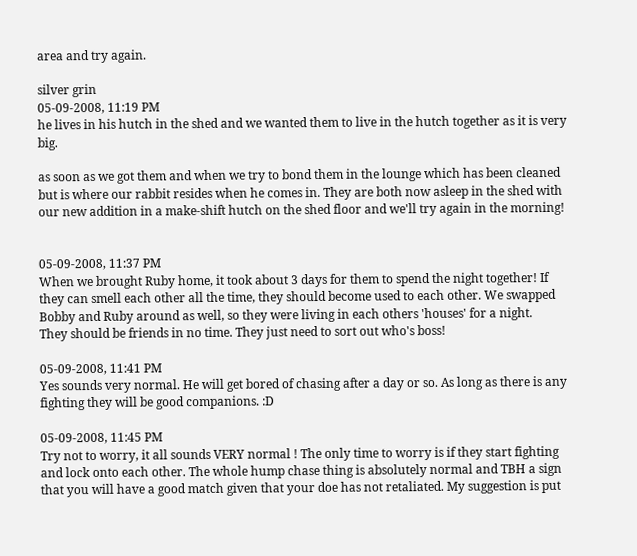area and try again.

silver grin
05-09-2008, 11:19 PM
he lives in his hutch in the shed and we wanted them to live in the hutch together as it is very big.

as soon as we got them and when we try to bond them in the lounge which has been cleaned but is where our rabbit resides when he comes in. They are both now asleep in the shed with our new addition in a make-shift hutch on the shed floor and we'll try again in the morning!


05-09-2008, 11:37 PM
When we brought Ruby home, it took about 3 days for them to spend the night together! If they can smell each other all the time, they should become used to each other. We swapped Bobby and Ruby around as well, so they were living in each others 'houses' for a night.
They should be friends in no time. They just need to sort out who's boss!

05-09-2008, 11:41 PM
Yes sounds very normal. He will get bored of chasing after a day or so. As long as there is any fighting they will be good companions. :D

05-09-2008, 11:45 PM
Try not to worry, it all sounds VERY normal ! The only time to worry is if they start fighting and lock onto each other. The whole hump chase thing is absolutely normal and TBH a sign that you will have a good match given that your doe has not retaliated. My suggestion is put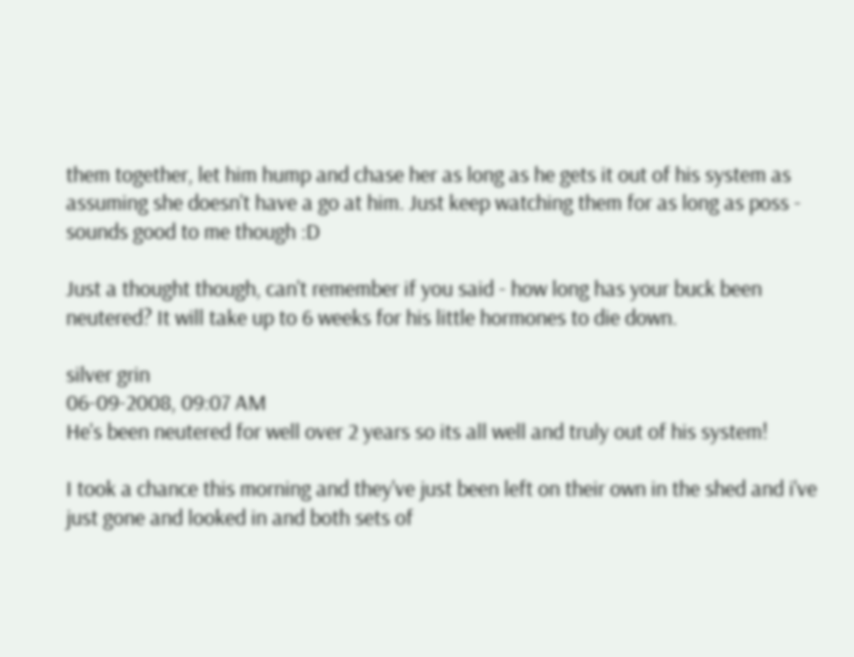them together, let him hump and chase her as long as he gets it out of his system as assuming she doesn't have a go at him. Just keep watching them for as long as poss - sounds good to me though :D

Just a thought though, can't remember if you said - how long has your buck been neutered? It will take up to 6 weeks for his little hormones to die down.

silver grin
06-09-2008, 09:07 AM
He's been neutered for well over 2 years so its all well and truly out of his system!

I took a chance this morning and they've just been left on their own in the shed and i've just gone and looked in and both sets of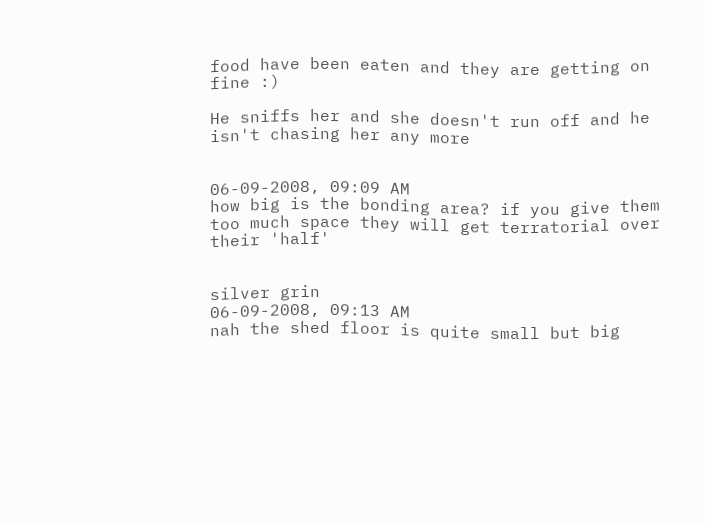food have been eaten and they are getting on fine :)

He sniffs her and she doesn't run off and he isn't chasing her any more


06-09-2008, 09:09 AM
how big is the bonding area? if you give them too much space they will get terratorial over their 'half'


silver grin
06-09-2008, 09:13 AM
nah the shed floor is quite small but big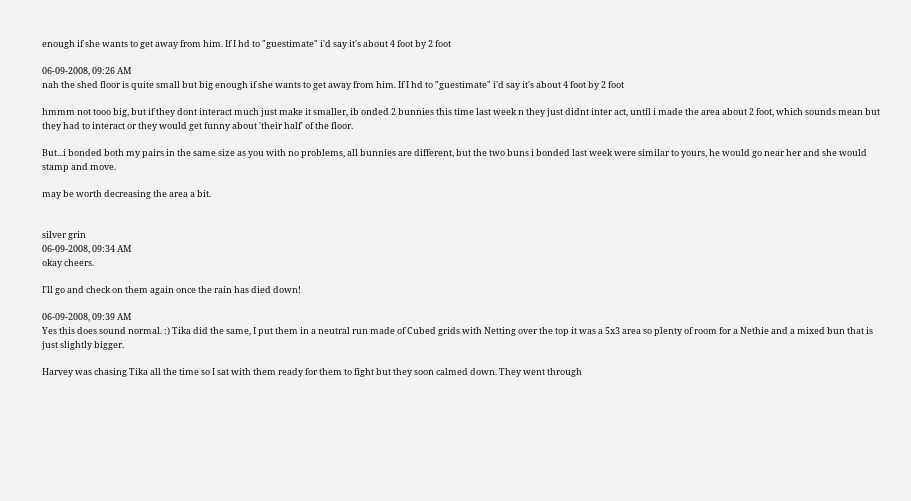enough if she wants to get away from him. If I hd to "guestimate" i'd say it's about 4 foot by 2 foot

06-09-2008, 09:26 AM
nah the shed floor is quite small but big enough if she wants to get away from him. If I hd to "guestimate" i'd say it's about 4 foot by 2 foot

hmmm not tooo big, but if they dont interact much just make it smaller, ib onded 2 bunnies this time last week n they just didnt inter act, until i made the area about 2 foot, which sounds mean but they had to interact or they would get funny about 'their half' of the floor.

But...i bonded both my pairs in the same size as you with no problems, all bunnies are different, but the two buns i bonded last week were similar to yours, he would go near her and she would stamp and move.

may be worth decreasing the area a bit.


silver grin
06-09-2008, 09:34 AM
okay cheers.

I'll go and check on them again once the rain has died down!

06-09-2008, 09:39 AM
Yes this does sound normal. :) Tika did the same, I put them in a neutral run made of Cubed grids with Netting over the top it was a 5x3 area so plenty of room for a Nethie and a mixed bun that is just slightly bigger.

Harvey was chasing Tika all the time so I sat with them ready for them to fight but they soon calmed down. They went through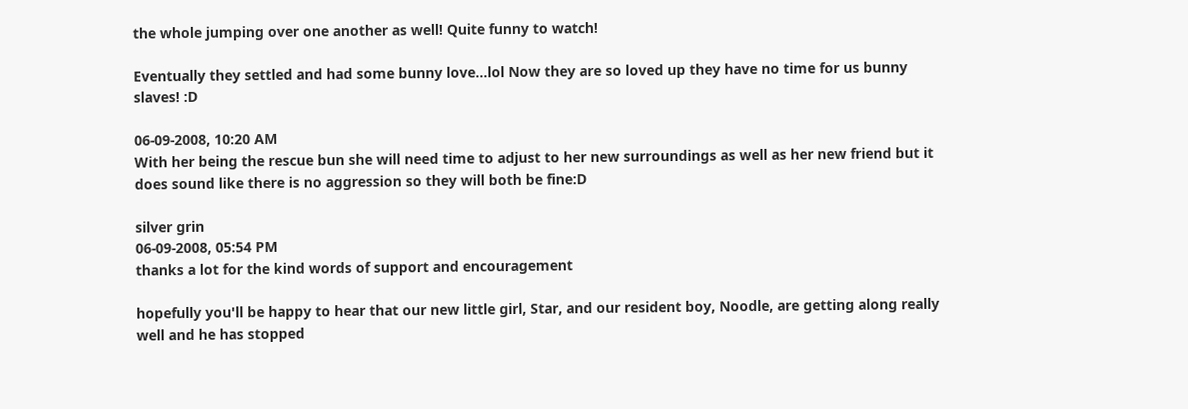the whole jumping over one another as well! Quite funny to watch!

Eventually they settled and had some bunny love...lol Now they are so loved up they have no time for us bunny slaves! :D

06-09-2008, 10:20 AM
With her being the rescue bun she will need time to adjust to her new surroundings as well as her new friend but it does sound like there is no aggression so they will both be fine:D

silver grin
06-09-2008, 05:54 PM
thanks a lot for the kind words of support and encouragement

hopefully you'll be happy to hear that our new little girl, Star, and our resident boy, Noodle, are getting along really well and he has stopped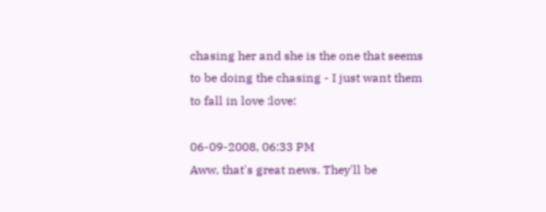chasing her and she is the one that seems to be doing the chasing - I just want them to fall in love :love:

06-09-2008, 06:33 PM
Aww, that's great news. They'll be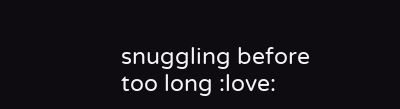snuggling before too long :love: